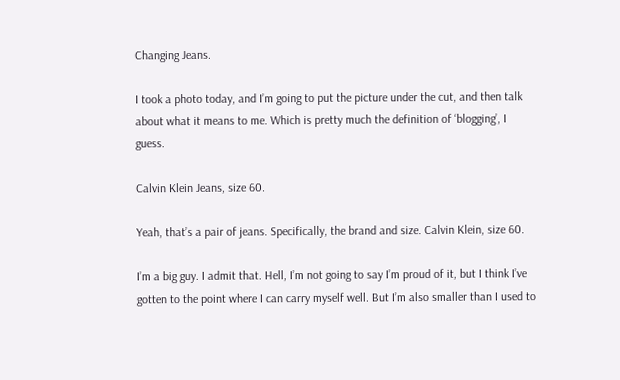Changing Jeans.

I took a photo today, and I’m going to put the picture under the cut, and then talk about what it means to me. Which is pretty much the definition of ‘blogging’, I guess.

Calvin Klein Jeans, size 60.

Yeah, that’s a pair of jeans. Specifically, the brand and size. Calvin Klein, size 60.

I’m a big guy. I admit that. Hell, I’m not going to say I’m proud of it, but I think I’ve gotten to the point where I can carry myself well. But I’m also smaller than I used to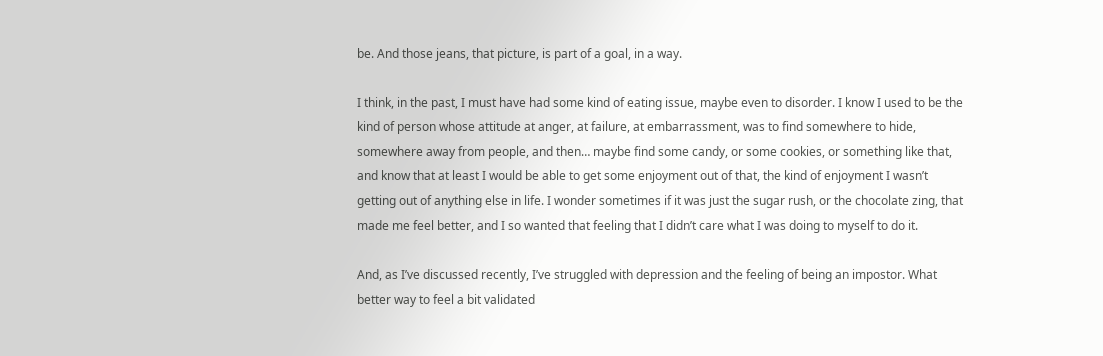be. And those jeans, that picture, is part of a goal, in a way.

I think, in the past, I must have had some kind of eating issue, maybe even to disorder. I know I used to be the kind of person whose attitude at anger, at failure, at embarrassment, was to find somewhere to hide, somewhere away from people, and then… maybe find some candy, or some cookies, or something like that, and know that at least I would be able to get some enjoyment out of that, the kind of enjoyment I wasn’t getting out of anything else in life. I wonder sometimes if it was just the sugar rush, or the chocolate zing, that made me feel better, and I so wanted that feeling that I didn’t care what I was doing to myself to do it.

And, as I’ve discussed recently, I’ve struggled with depression and the feeling of being an impostor. What better way to feel a bit validated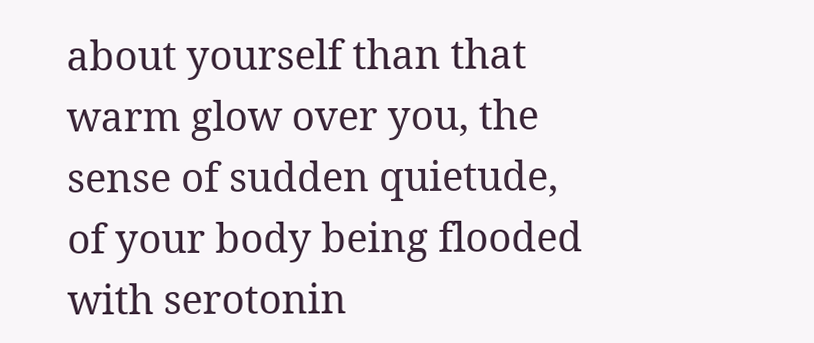about yourself than that warm glow over you, the sense of sudden quietude, of your body being flooded with serotonin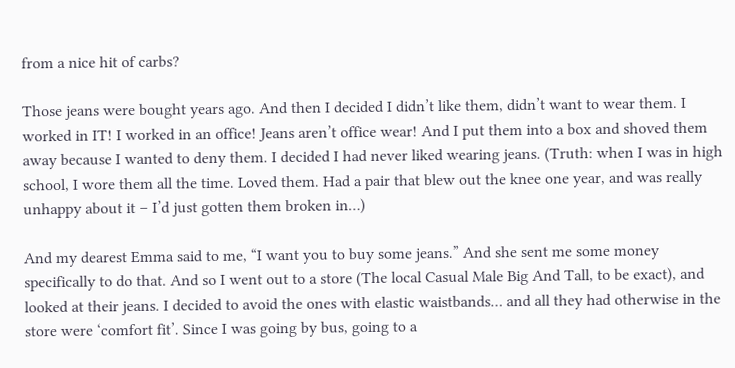from a nice hit of carbs?

Those jeans were bought years ago. And then I decided I didn’t like them, didn’t want to wear them. I worked in IT! I worked in an office! Jeans aren’t office wear! And I put them into a box and shoved them away because I wanted to deny them. I decided I had never liked wearing jeans. (Truth: when I was in high school, I wore them all the time. Loved them. Had a pair that blew out the knee one year, and was really unhappy about it – I’d just gotten them broken in…)

And my dearest Emma said to me, “I want you to buy some jeans.” And she sent me some money specifically to do that. And so I went out to a store (The local Casual Male Big And Tall, to be exact), and looked at their jeans. I decided to avoid the ones with elastic waistbands… and all they had otherwise in the store were ‘comfort fit’. Since I was going by bus, going to a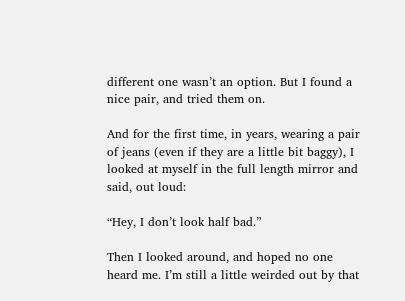different one wasn’t an option. But I found a nice pair, and tried them on.

And for the first time, in years, wearing a pair of jeans (even if they are a little bit baggy), I looked at myself in the full length mirror and said, out loud:

“Hey, I don’t look half bad.”

Then I looked around, and hoped no one heard me. I’m still a little weirded out by that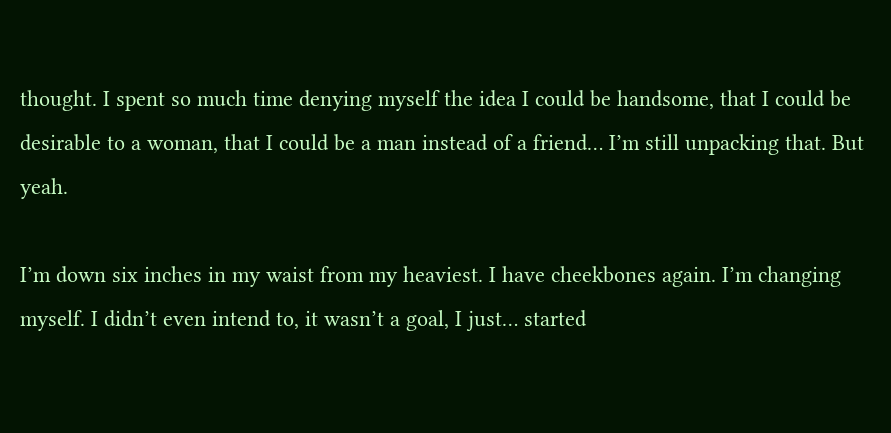thought. I spent so much time denying myself the idea I could be handsome, that I could be desirable to a woman, that I could be a man instead of a friend… I’m still unpacking that. But yeah.

I’m down six inches in my waist from my heaviest. I have cheekbones again. I’m changing myself. I didn’t even intend to, it wasn’t a goal, I just… started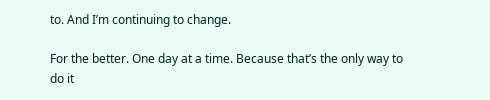to. And I’m continuing to change.

For the better. One day at a time. Because that’s the only way to do it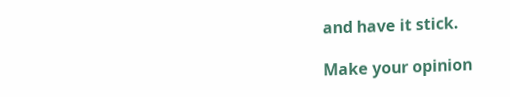and have it stick.

Make your opinion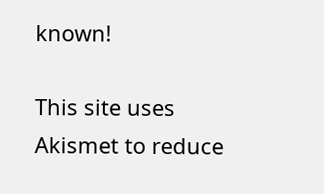known!

This site uses Akismet to reduce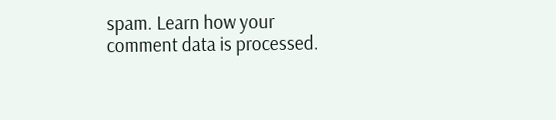spam. Learn how your comment data is processed.